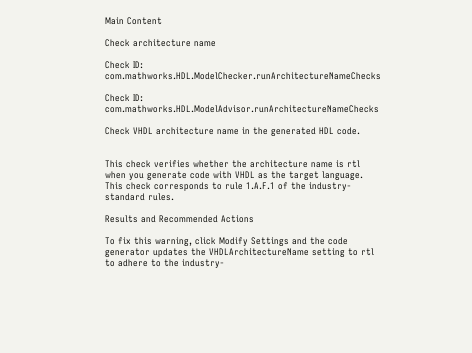Main Content

Check architecture name

Check ID: com.mathworks.HDL.ModelChecker.runArchitectureNameChecks

Check ID: com.mathworks.HDL.ModelAdvisor.runArchitectureNameChecks

Check VHDL architecture name in the generated HDL code.


This check verifies whether the architecture name is rtl when you generate code with VHDL as the target language. This check corresponds to rule 1.A.F.1 of the industry-standard rules.

Results and Recommended Actions

To fix this warning, click Modify Settings and the code generator updates the VHDLArchitectureName setting to rtl to adhere to the industry-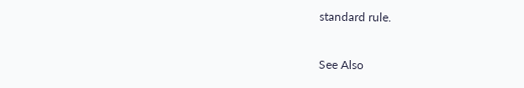standard rule.

See Also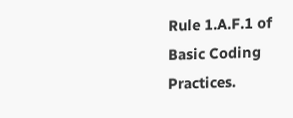Rule 1.A.F.1 of Basic Coding Practices.